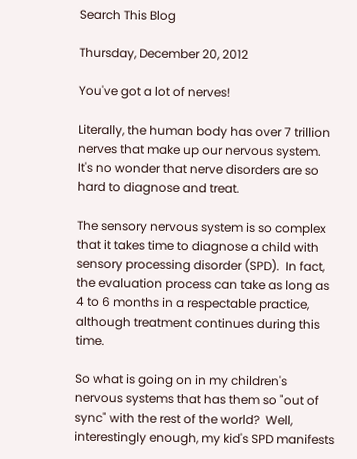Search This Blog

Thursday, December 20, 2012

You've got a lot of nerves!

Literally, the human body has over 7 trillion nerves that make up our nervous system.  It's no wonder that nerve disorders are so hard to diagnose and treat.

The sensory nervous system is so complex that it takes time to diagnose a child with sensory processing disorder (SPD).  In fact, the evaluation process can take as long as 4 to 6 months in a respectable practice, although treatment continues during this time.

So what is going on in my children's nervous systems that has them so "out of sync" with the rest of the world?  Well, interestingly enough, my kid's SPD manifests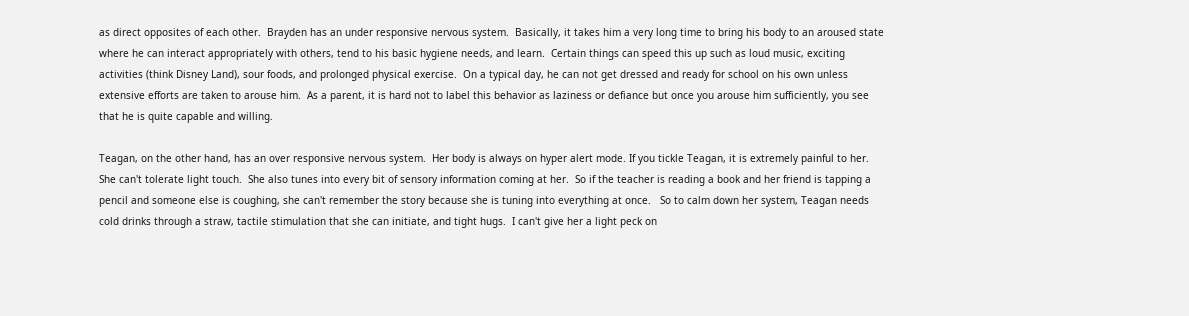as direct opposites of each other.  Brayden has an under responsive nervous system.  Basically, it takes him a very long time to bring his body to an aroused state where he can interact appropriately with others, tend to his basic hygiene needs, and learn.  Certain things can speed this up such as loud music, exciting activities (think Disney Land), sour foods, and prolonged physical exercise.  On a typical day, he can not get dressed and ready for school on his own unless extensive efforts are taken to arouse him.  As a parent, it is hard not to label this behavior as laziness or defiance but once you arouse him sufficiently, you see that he is quite capable and willing.

Teagan, on the other hand, has an over responsive nervous system.  Her body is always on hyper alert mode. If you tickle Teagan, it is extremely painful to her.  She can't tolerate light touch.  She also tunes into every bit of sensory information coming at her.  So if the teacher is reading a book and her friend is tapping a pencil and someone else is coughing, she can't remember the story because she is tuning into everything at once.   So to calm down her system, Teagan needs cold drinks through a straw, tactile stimulation that she can initiate, and tight hugs.  I can't give her a light peck on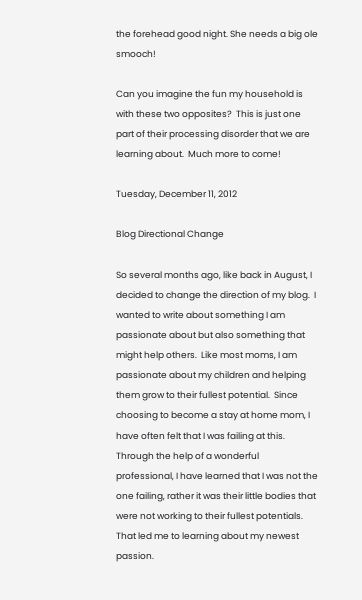the forehead good night. She needs a big ole smooch!

Can you imagine the fun my household is with these two opposites?  This is just one part of their processing disorder that we are learning about.  Much more to come!

Tuesday, December 11, 2012

Blog Directional Change

So several months ago, like back in August, I decided to change the direction of my blog.  I wanted to write about something I am passionate about but also something that might help others.  Like most moms, I am passionate about my children and helping them grow to their fullest potential.  Since choosing to become a stay at home mom, I have often felt that I was failing at this.  Through the help of a wonderful professional, I have learned that I was not the one failing, rather it was their little bodies that were not working to their fullest potentials.  That led me to learning about my newest passion.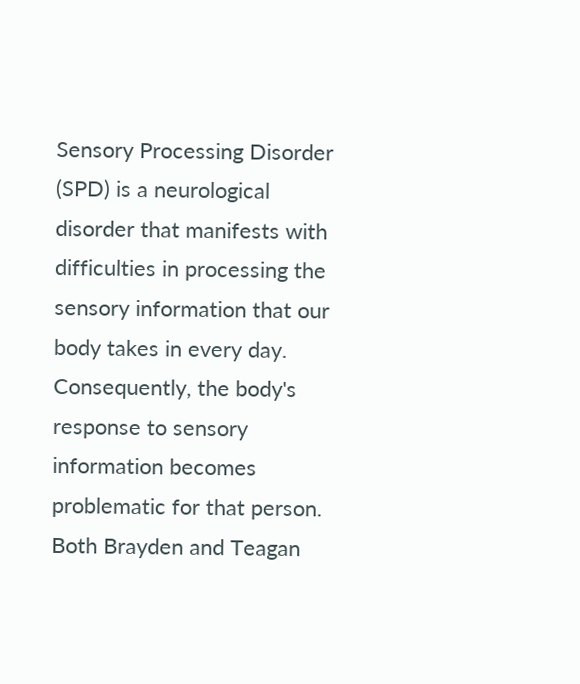Sensory Processing Disorder (SPD) is a neurological disorder that manifests with difficulties in processing the sensory information that our body takes in every day.  Consequently, the body's response to sensory information becomes problematic for that person.  Both Brayden and Teagan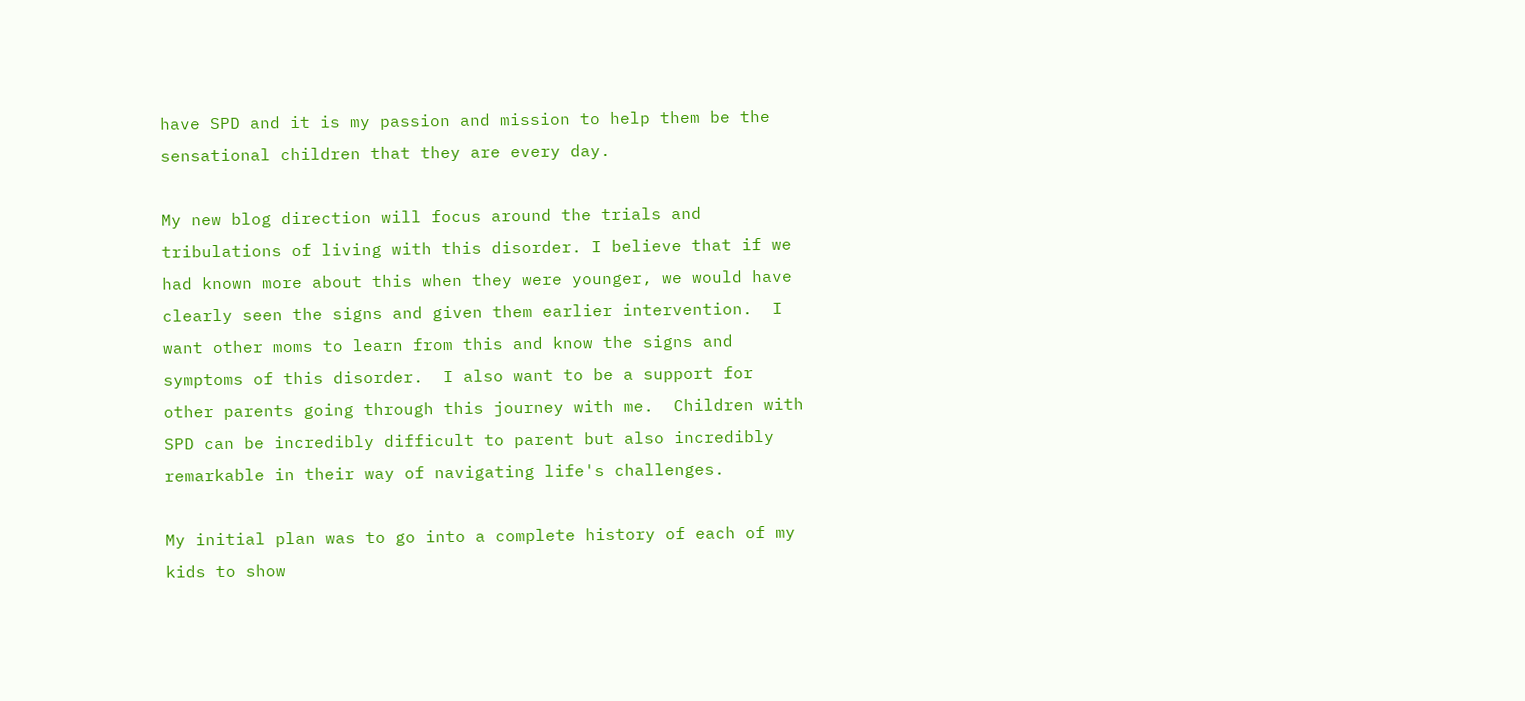have SPD and it is my passion and mission to help them be the sensational children that they are every day.

My new blog direction will focus around the trials and tribulations of living with this disorder. I believe that if we had known more about this when they were younger, we would have clearly seen the signs and given them earlier intervention.  I want other moms to learn from this and know the signs and symptoms of this disorder.  I also want to be a support for other parents going through this journey with me.  Children with SPD can be incredibly difficult to parent but also incredibly remarkable in their way of navigating life's challenges.

My initial plan was to go into a complete history of each of my kids to show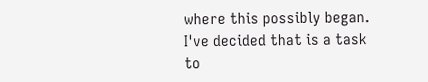where this possibly began.  I've decided that is a task to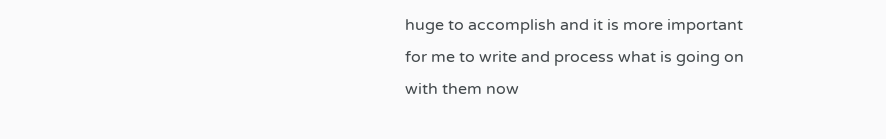huge to accomplish and it is more important for me to write and process what is going on with them now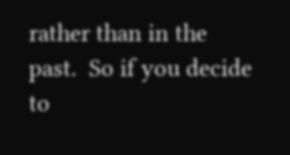rather than in the past.  So if you decide to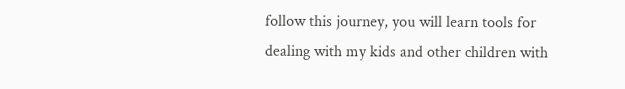follow this journey, you will learn tools for dealing with my kids and other children with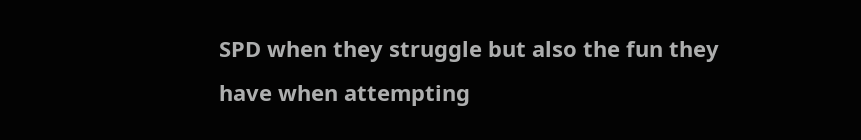SPD when they struggle but also the fun they have when attempting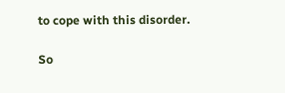to cope with this disorder.

So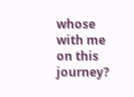whose with me on this journey?